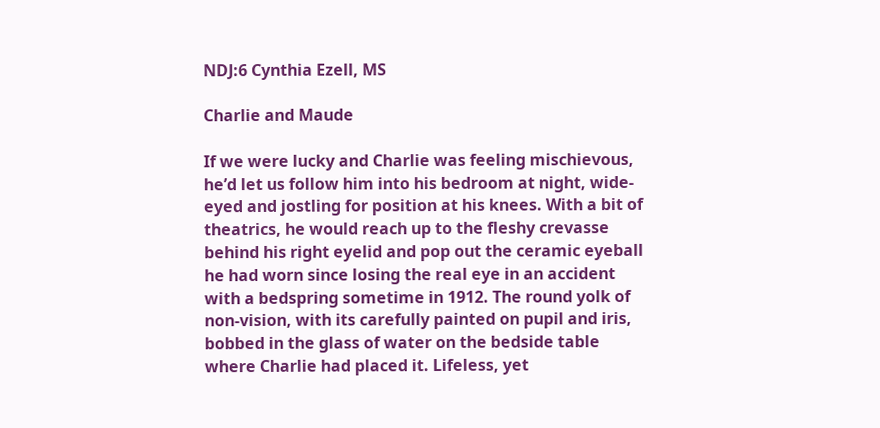NDJ:6 Cynthia Ezell, MS

Charlie and Maude

If we were lucky and Charlie was feeling mischievous, he’d let us follow him into his bedroom at night, wide-eyed and jostling for position at his knees. With a bit of theatrics, he would reach up to the fleshy crevasse behind his right eyelid and pop out the ceramic eyeball he had worn since losing the real eye in an accident with a bedspring sometime in 1912. The round yolk of non-vision, with its carefully painted on pupil and iris, bobbed in the glass of water on the bedside table where Charlie had placed it. Lifeless, yet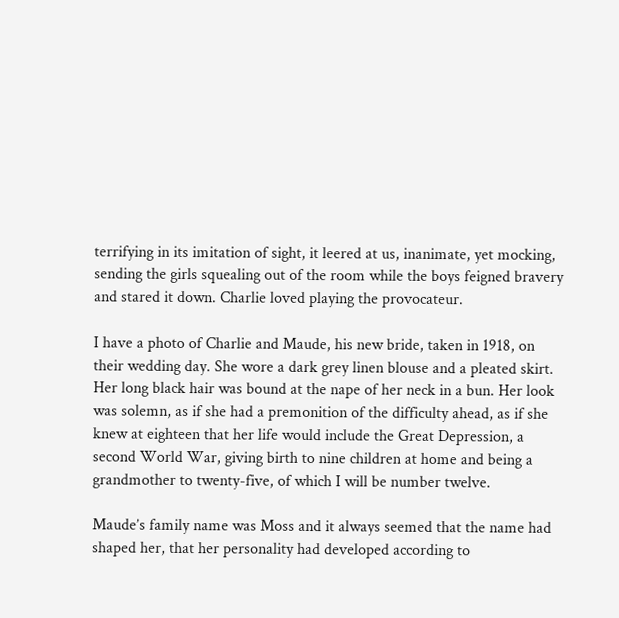terrifying in its imitation of sight, it leered at us, inanimate, yet mocking, sending the girls squealing out of the room while the boys feigned bravery and stared it down. Charlie loved playing the provocateur.

I have a photo of Charlie and Maude, his new bride, taken in 1918, on their wedding day. She wore a dark grey linen blouse and a pleated skirt. Her long black hair was bound at the nape of her neck in a bun. Her look was solemn, as if she had a premonition of the difficulty ahead, as if she knew at eighteen that her life would include the Great Depression, a second World War, giving birth to nine children at home and being a grandmother to twenty-five, of which I will be number twelve.

Maude’s family name was Moss and it always seemed that the name had shaped her, that her personality had developed according to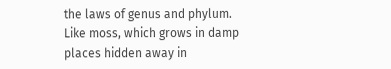the laws of genus and phylum. Like moss, which grows in damp places hidden away in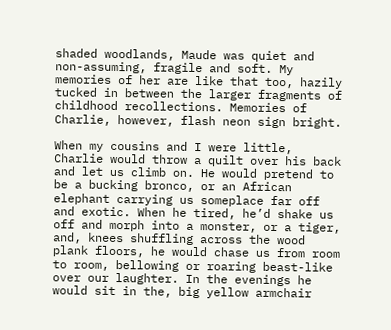shaded woodlands, Maude was quiet and non-assuming, fragile and soft. My memories of her are like that too, hazily tucked in between the larger fragments of childhood recollections. Memories of Charlie, however, flash neon sign bright.

When my cousins and I were little, Charlie would throw a quilt over his back and let us climb on. He would pretend to be a bucking bronco, or an African elephant carrying us someplace far off and exotic. When he tired, he’d shake us off and morph into a monster, or a tiger, and, knees shuffling across the wood plank floors, he would chase us from room to room, bellowing or roaring beast-like over our laughter. In the evenings he would sit in the, big yellow armchair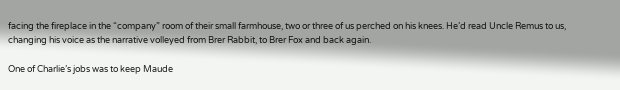facing the fireplace in the “company” room of their small farmhouse, two or three of us perched on his knees. He’d read Uncle Remus to us, changing his voice as the narrative volleyed from Brer Rabbit, to Brer Fox and back again.

One of Charlie’s jobs was to keep Maude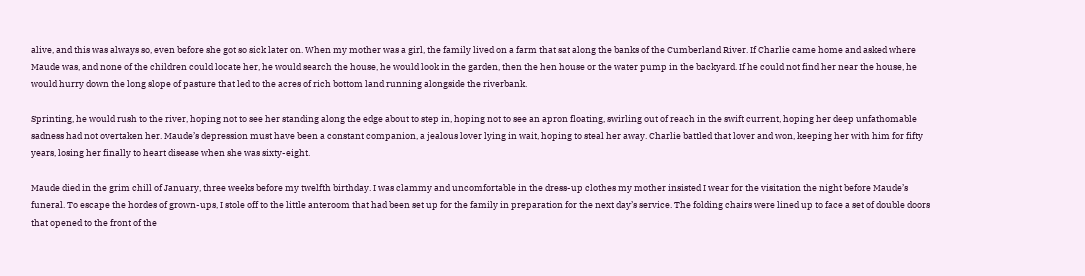alive, and this was always so, even before she got so sick later on. When my mother was a girl, the family lived on a farm that sat along the banks of the Cumberland River. If Charlie came home and asked where Maude was, and none of the children could locate her, he would search the house, he would look in the garden, then the hen house or the water pump in the backyard. If he could not find her near the house, he would hurry down the long slope of pasture that led to the acres of rich bottom land running alongside the riverbank.

Sprinting, he would rush to the river, hoping not to see her standing along the edge about to step in, hoping not to see an apron floating, swirling out of reach in the swift current, hoping her deep unfathomable sadness had not overtaken her. Maude’s depression must have been a constant companion, a jealous lover lying in wait, hoping to steal her away. Charlie battled that lover and won, keeping her with him for fifty years, losing her finally to heart disease when she was sixty-eight.

Maude died in the grim chill of January, three weeks before my twelfth birthday. I was clammy and uncomfortable in the dress-up clothes my mother insisted I wear for the visitation the night before Maude’s funeral. To escape the hordes of grown-ups, I stole off to the little anteroom that had been set up for the family in preparation for the next day’s service. The folding chairs were lined up to face a set of double doors that opened to the front of the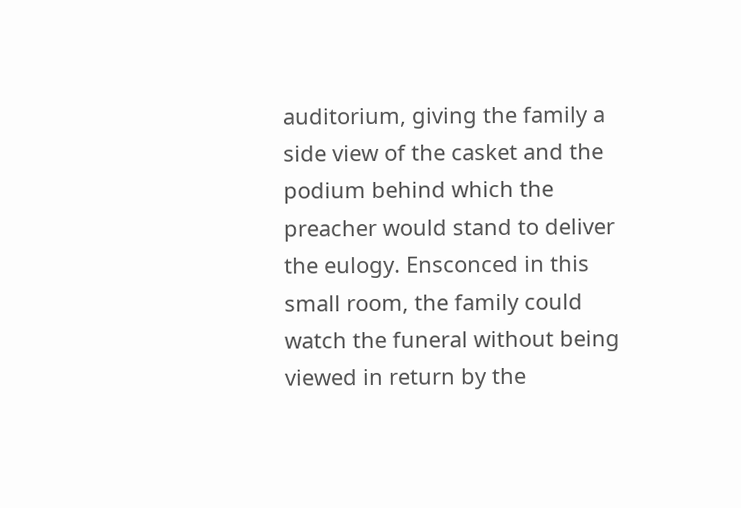auditorium, giving the family a side view of the casket and the podium behind which the preacher would stand to deliver the eulogy. Ensconced in this small room, the family could watch the funeral without being viewed in return by the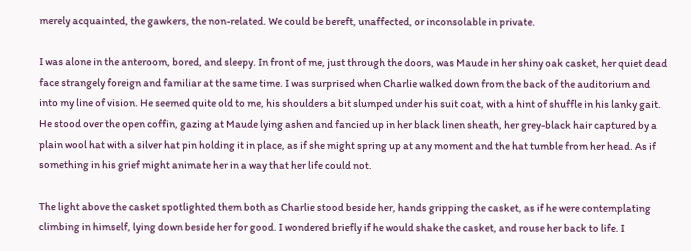merely acquainted, the gawkers, the non-related. We could be bereft, unaffected, or inconsolable in private.

I was alone in the anteroom, bored, and sleepy. In front of me, just through the doors, was Maude in her shiny oak casket, her quiet dead face strangely foreign and familiar at the same time. I was surprised when Charlie walked down from the back of the auditorium and into my line of vision. He seemed quite old to me, his shoulders a bit slumped under his suit coat, with a hint of shuffle in his lanky gait. He stood over the open coffin, gazing at Maude lying ashen and fancied up in her black linen sheath, her grey-black hair captured by a plain wool hat with a silver hat pin holding it in place, as if she might spring up at any moment and the hat tumble from her head. As if something in his grief might animate her in a way that her life could not.

The light above the casket spotlighted them both as Charlie stood beside her, hands gripping the casket, as if he were contemplating climbing in himself, lying down beside her for good. I wondered briefly if he would shake the casket, and rouse her back to life. I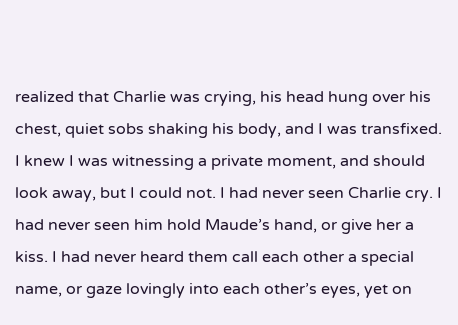realized that Charlie was crying, his head hung over his chest, quiet sobs shaking his body, and I was transfixed. I knew I was witnessing a private moment, and should look away, but I could not. I had never seen Charlie cry. I had never seen him hold Maude’s hand, or give her a kiss. I had never heard them call each other a special name, or gaze lovingly into each other’s eyes, yet on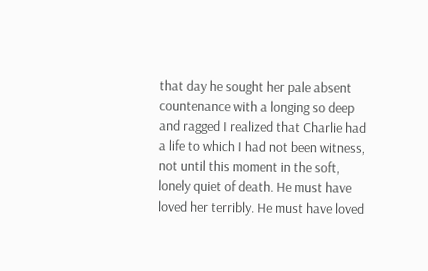that day he sought her pale absent countenance with a longing so deep and ragged I realized that Charlie had a life to which I had not been witness, not until this moment in the soft, lonely quiet of death. He must have loved her terribly. He must have loved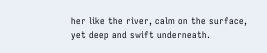her like the river, calm on the surface, yet deep and swift underneath.